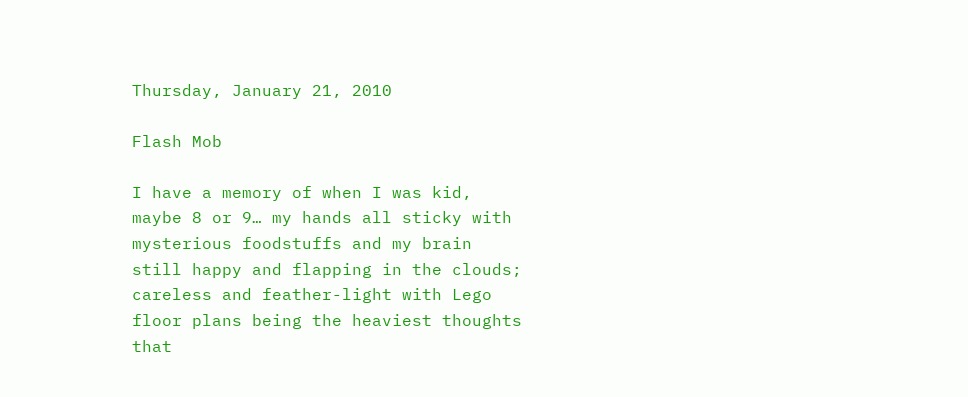Thursday, January 21, 2010

Flash Mob

I have a memory of when I was kid, maybe 8 or 9… my hands all sticky with mysterious foodstuffs and my brain still happy and flapping in the clouds; careless and feather-light with Lego floor plans being the heaviest thoughts that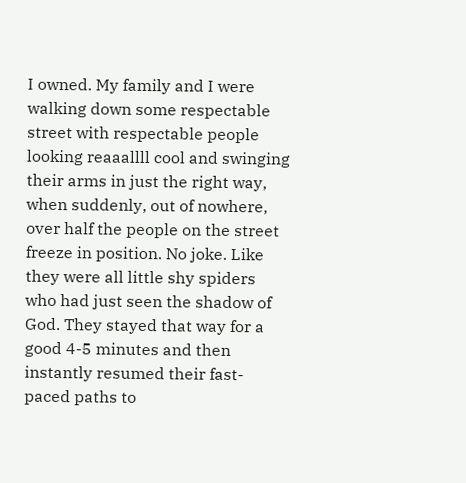I owned. My family and I were walking down some respectable street with respectable people looking reaaallll cool and swinging their arms in just the right way, when suddenly, out of nowhere, over half the people on the street freeze in position. No joke. Like they were all little shy spiders who had just seen the shadow of God. They stayed that way for a good 4-5 minutes and then instantly resumed their fast-paced paths to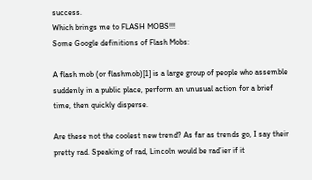success.
Which brings me to FLASH MOBS!!!
Some Google definitions of Flash Mobs:

A flash mob (or flashmob)[1] is a large group of people who assemble suddenly in a public place, perform an unusual action for a brief time, then quickly disperse.

Are these not the coolest new trend? As far as trends go, I say their pretty rad. Speaking of rad, Lincoln would be rad’ier if it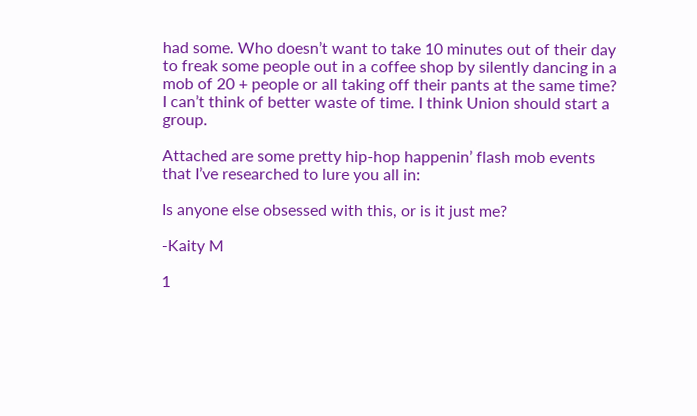had some. Who doesn’t want to take 10 minutes out of their day to freak some people out in a coffee shop by silently dancing in a mob of 20 + people or all taking off their pants at the same time? I can’t think of better waste of time. I think Union should start a group.

Attached are some pretty hip-hop happenin’ flash mob events that I’ve researched to lure you all in:

Is anyone else obsessed with this, or is it just me?

-Kaity M

1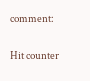comment:

Hit counter